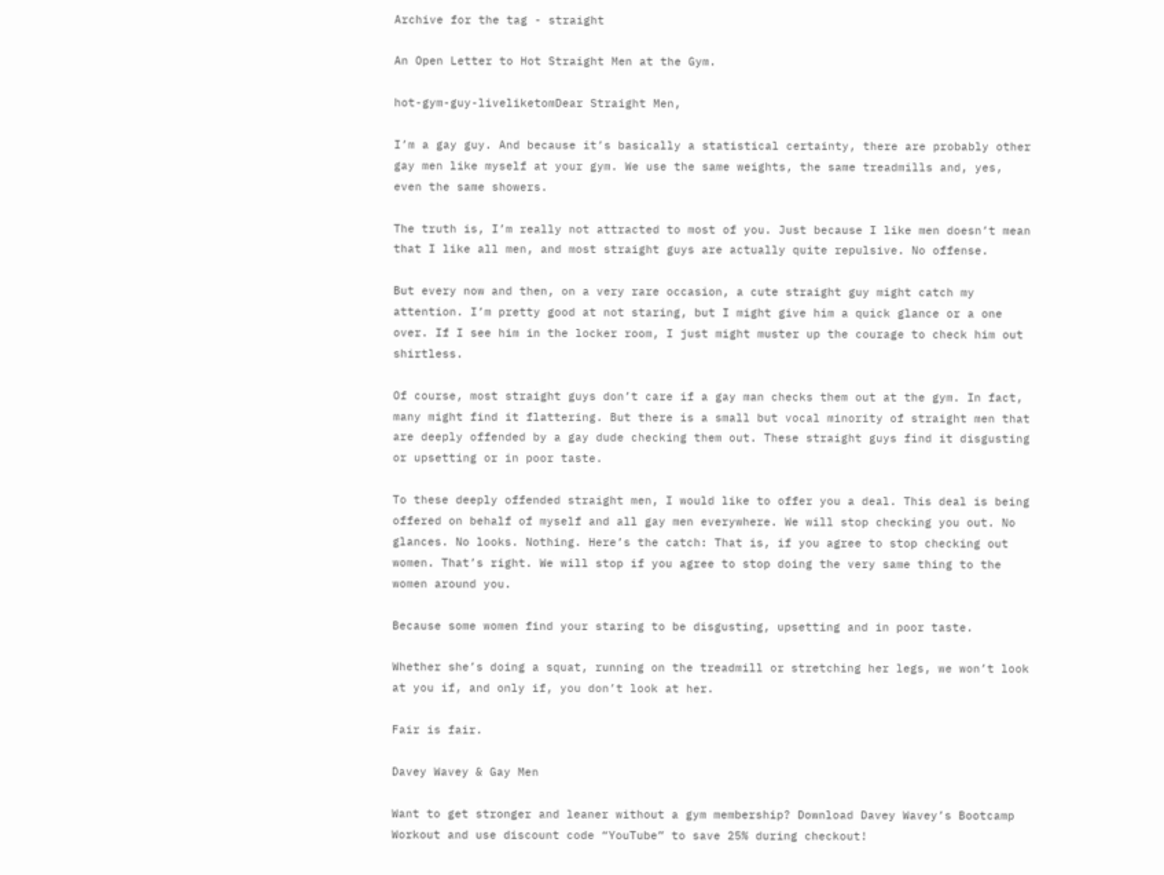Archive for the tag - straight

An Open Letter to Hot Straight Men at the Gym.

hot-gym-guy-liveliketomDear Straight Men,

I’m a gay guy. And because it’s basically a statistical certainty, there are probably other gay men like myself at your gym. We use the same weights, the same treadmills and, yes, even the same showers.

The truth is, I’m really not attracted to most of you. Just because I like men doesn’t mean that I like all men, and most straight guys are actually quite repulsive. No offense.

But every now and then, on a very rare occasion, a cute straight guy might catch my attention. I’m pretty good at not staring, but I might give him a quick glance or a one over. If I see him in the locker room, I just might muster up the courage to check him out shirtless.

Of course, most straight guys don’t care if a gay man checks them out at the gym. In fact, many might find it flattering. But there is a small but vocal minority of straight men that are deeply offended by a gay dude checking them out. These straight guys find it disgusting or upsetting or in poor taste.

To these deeply offended straight men, I would like to offer you a deal. This deal is being offered on behalf of myself and all gay men everywhere. We will stop checking you out. No glances. No looks. Nothing. Here’s the catch: That is, if you agree to stop checking out women. That’s right. We will stop if you agree to stop doing the very same thing to the women around you.

Because some women find your staring to be disgusting, upsetting and in poor taste.

Whether she’s doing a squat, running on the treadmill or stretching her legs, we won’t look at you if, and only if, you don’t look at her.

Fair is fair.

Davey Wavey & Gay Men

Want to get stronger and leaner without a gym membership? Download Davey Wavey’s Bootcamp Workout and use discount code “YouTube” to save 25% during checkout!